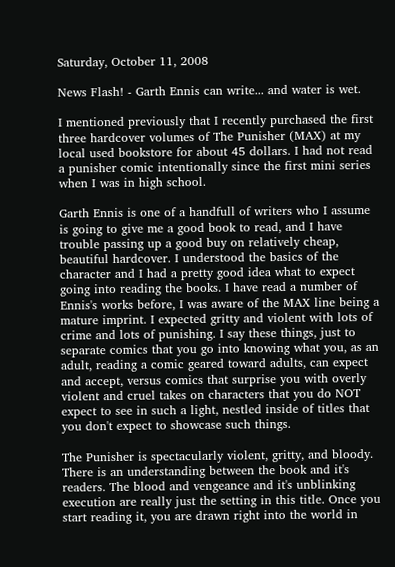Saturday, October 11, 2008

News Flash! - Garth Ennis can write... and water is wet.

I mentioned previously that I recently purchased the first three hardcover volumes of The Punisher (MAX) at my local used bookstore for about 45 dollars. I had not read a punisher comic intentionally since the first mini series when I was in high school.

Garth Ennis is one of a handfull of writers who I assume is going to give me a good book to read, and I have trouble passing up a good buy on relatively cheap, beautiful hardcover. I understood the basics of the character and I had a pretty good idea what to expect going into reading the books. I have read a number of Ennis's works before, I was aware of the MAX line being a mature imprint. I expected gritty and violent with lots of  crime and lots of punishing. I say these things, just to separate comics that you go into knowing what you, as an adult, reading a comic geared toward adults, can expect and accept, versus comics that surprise you with overly violent and cruel takes on characters that you do NOT expect to see in such a light, nestled inside of titles that you don't expect to showcase such things.

The Punisher is spectacularly violent, gritty, and bloody. There is an understanding between the book and it's readers. The blood and vengeance and it's unblinking execution are really just the setting in this title. Once you start reading it, you are drawn right into the world in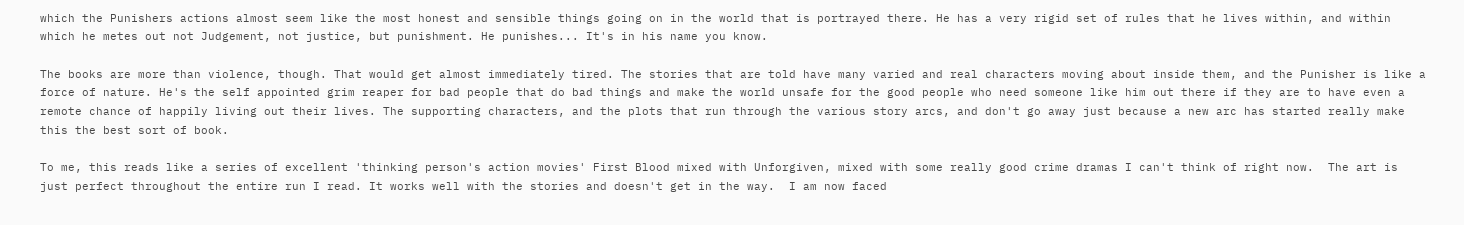which the Punishers actions almost seem like the most honest and sensible things going on in the world that is portrayed there. He has a very rigid set of rules that he lives within, and within which he metes out not Judgement, not justice, but punishment. He punishes... It's in his name you know.

The books are more than violence, though. That would get almost immediately tired. The stories that are told have many varied and real characters moving about inside them, and the Punisher is like a force of nature. He's the self appointed grim reaper for bad people that do bad things and make the world unsafe for the good people who need someone like him out there if they are to have even a remote chance of happily living out their lives. The supporting characters, and the plots that run through the various story arcs, and don't go away just because a new arc has started really make this the best sort of book.

To me, this reads like a series of excellent 'thinking person's action movies' First Blood mixed with Unforgiven, mixed with some really good crime dramas I can't think of right now.  The art is just perfect throughout the entire run I read. It works well with the stories and doesn't get in the way.  I am now faced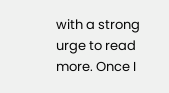with a strong urge to read more. Once I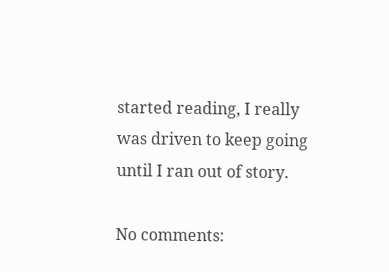started reading, I really was driven to keep going until I ran out of story.

No comments: